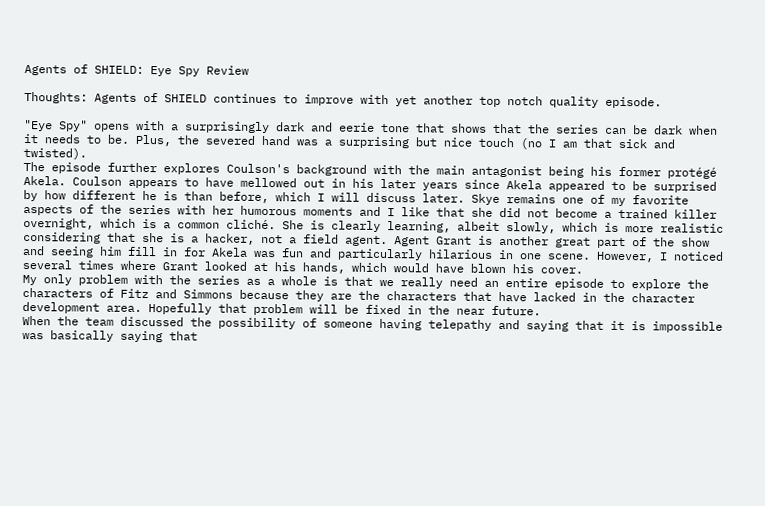Agents of SHIELD: Eye Spy Review

Thoughts: Agents of SHIELD continues to improve with yet another top notch quality episode.

"Eye Spy" opens with a surprisingly dark and eerie tone that shows that the series can be dark when it needs to be. Plus, the severed hand was a surprising but nice touch (no I am that sick and twisted).
The episode further explores Coulson's background with the main antagonist being his former protégé Akela. Coulson appears to have mellowed out in his later years since Akela appeared to be surprised by how different he is than before, which I will discuss later. Skye remains one of my favorite aspects of the series with her humorous moments and I like that she did not become a trained killer overnight, which is a common cliché. She is clearly learning, albeit slowly, which is more realistic considering that she is a hacker, not a field agent. Agent Grant is another great part of the show and seeing him fill in for Akela was fun and particularly hilarious in one scene. However, I noticed several times where Grant looked at his hands, which would have blown his cover.
My only problem with the series as a whole is that we really need an entire episode to explore the characters of Fitz and Simmons because they are the characters that have lacked in the character development area. Hopefully that problem will be fixed in the near future.
When the team discussed the possibility of someone having telepathy and saying that it is impossible was basically saying that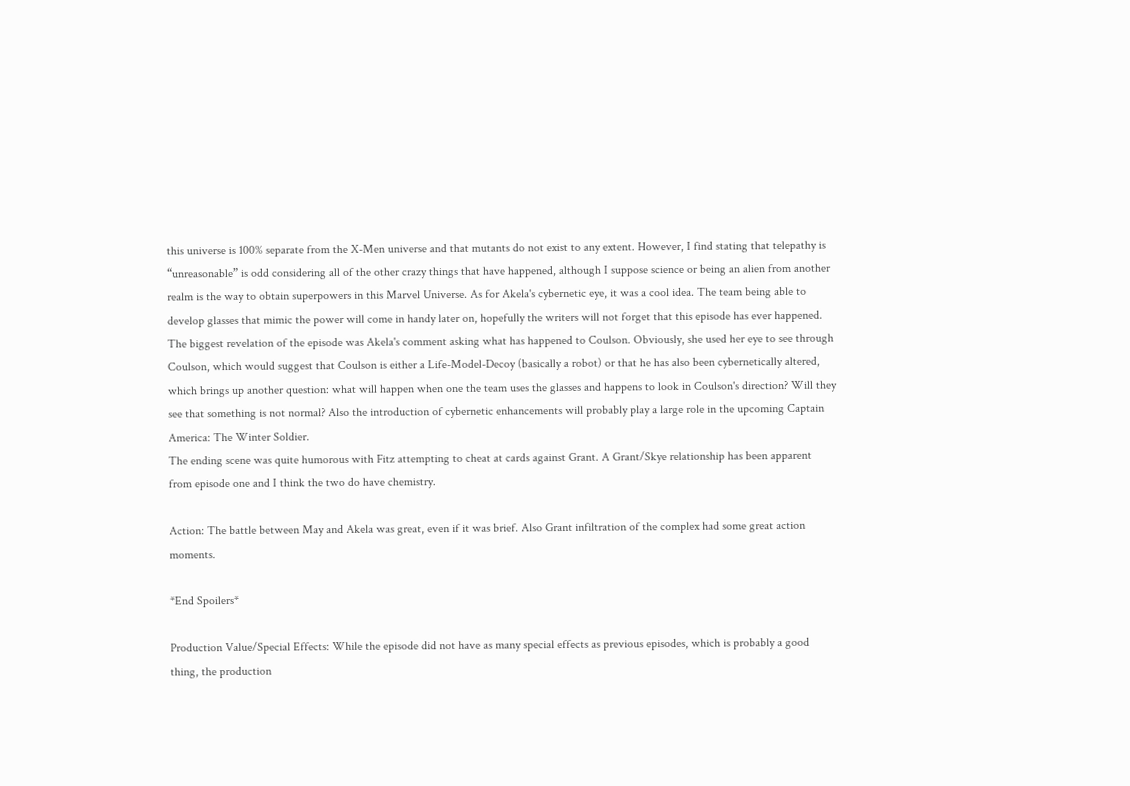this universe is 100% separate from the X-Men universe and that mutants do not exist to any extent. However, I find stating that telepathy is “unreasonable” is odd considering all of the other crazy things that have happened, although I suppose science or being an alien from another realm is the way to obtain superpowers in this Marvel Universe. As for Akela's cybernetic eye, it was a cool idea. The team being able to develop glasses that mimic the power will come in handy later on, hopefully the writers will not forget that this episode has ever happened.
The biggest revelation of the episode was Akela's comment asking what has happened to Coulson. Obviously, she used her eye to see through Coulson, which would suggest that Coulson is either a Life-Model-Decoy (basically a robot) or that he has also been cybernetically altered, which brings up another question: what will happen when one the team uses the glasses and happens to look in Coulson's direction? Will they see that something is not normal? Also the introduction of cybernetic enhancements will probably play a large role in the upcoming Captain America: The Winter Soldier.
The ending scene was quite humorous with Fitz attempting to cheat at cards against Grant. A Grant/Skye relationship has been apparent from episode one and I think the two do have chemistry.

Action: The battle between May and Akela was great, even if it was brief. Also Grant infiltration of the complex had some great action moments.

*End Spoilers*

Production Value/Special Effects: While the episode did not have as many special effects as previous episodes, which is probably a good thing, the production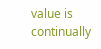value is continually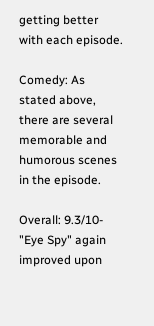getting better with each episode.

Comedy: As stated above, there are several memorable and humorous scenes in the episode.

Overall: 9.3/10- "Eye Spy" again improved upon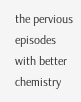the pervious episodes with better chemistry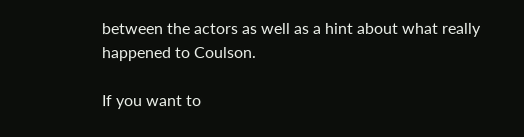between the actors as well as a hint about what really happened to Coulson.

If you want to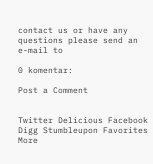contact us or have any questions please send an e-mail to

0 komentar:

Post a Comment


Twitter Delicious Facebook Digg Stumbleupon Favorites More